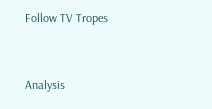Follow TV Tropes


Analysis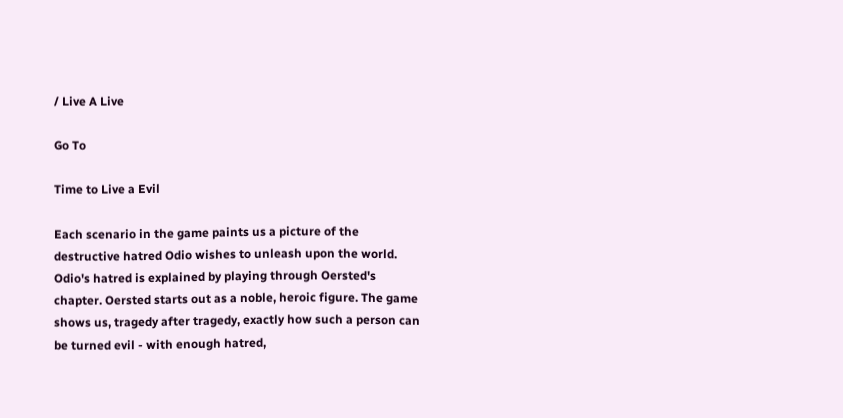/ Live A Live

Go To

Time to Live a Evil

Each scenario in the game paints us a picture of the destructive hatred Odio wishes to unleash upon the world. Odio's hatred is explained by playing through Oersted's chapter. Oersted starts out as a noble, heroic figure. The game shows us, tragedy after tragedy, exactly how such a person can be turned evil - with enough hatred,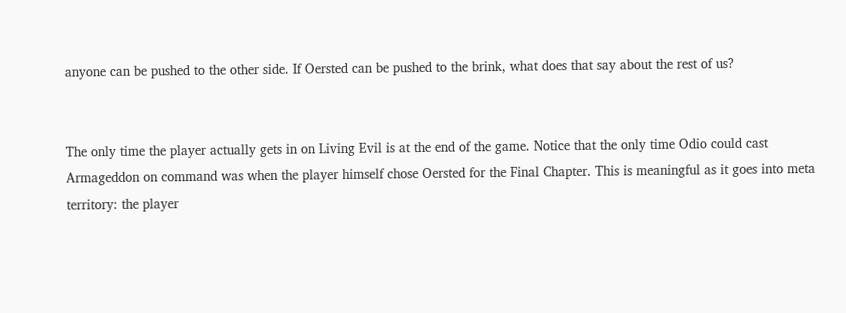anyone can be pushed to the other side. If Oersted can be pushed to the brink, what does that say about the rest of us?


The only time the player actually gets in on Living Evil is at the end of the game. Notice that the only time Odio could cast Armageddon on command was when the player himself chose Oersted for the Final Chapter. This is meaningful as it goes into meta territory: the player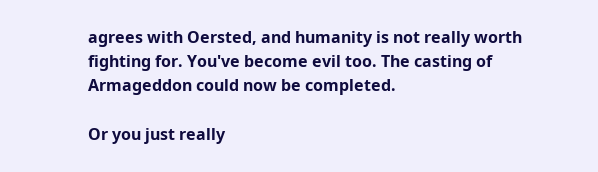agrees with Oersted, and humanity is not really worth fighting for. You've become evil too. The casting of Armageddon could now be completed.

Or you just really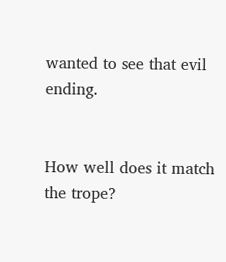wanted to see that evil ending.


How well does it match the trope?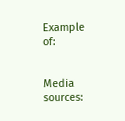Example of:


Media sources: